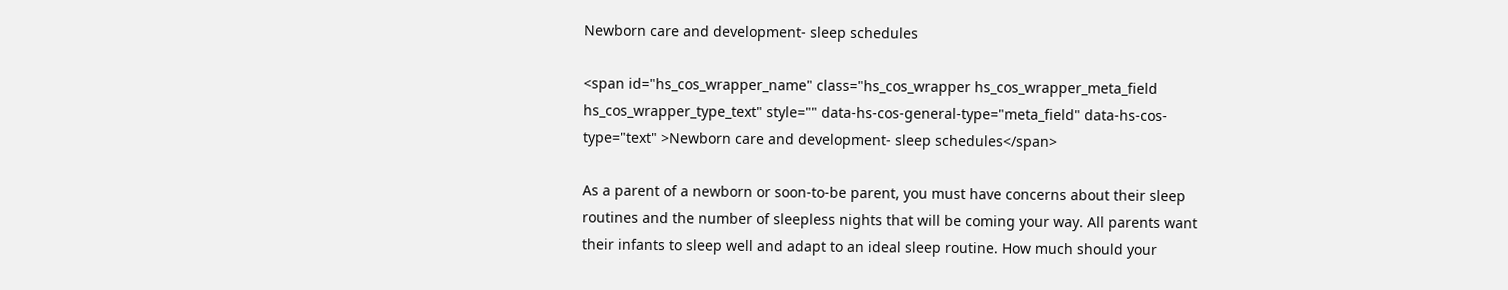Newborn care and development- sleep schedules

<span id="hs_cos_wrapper_name" class="hs_cos_wrapper hs_cos_wrapper_meta_field hs_cos_wrapper_type_text" style="" data-hs-cos-general-type="meta_field" data-hs-cos-type="text" >Newborn care and development- sleep schedules</span>

As a parent of a newborn or soon-to-be parent, you must have concerns about their sleep routines and the number of sleepless nights that will be coming your way. All parents want their infants to sleep well and adapt to an ideal sleep routine. How much should your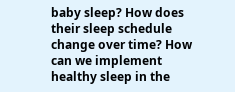baby sleep? How does their sleep schedule change over time? How can we implement healthy sleep in the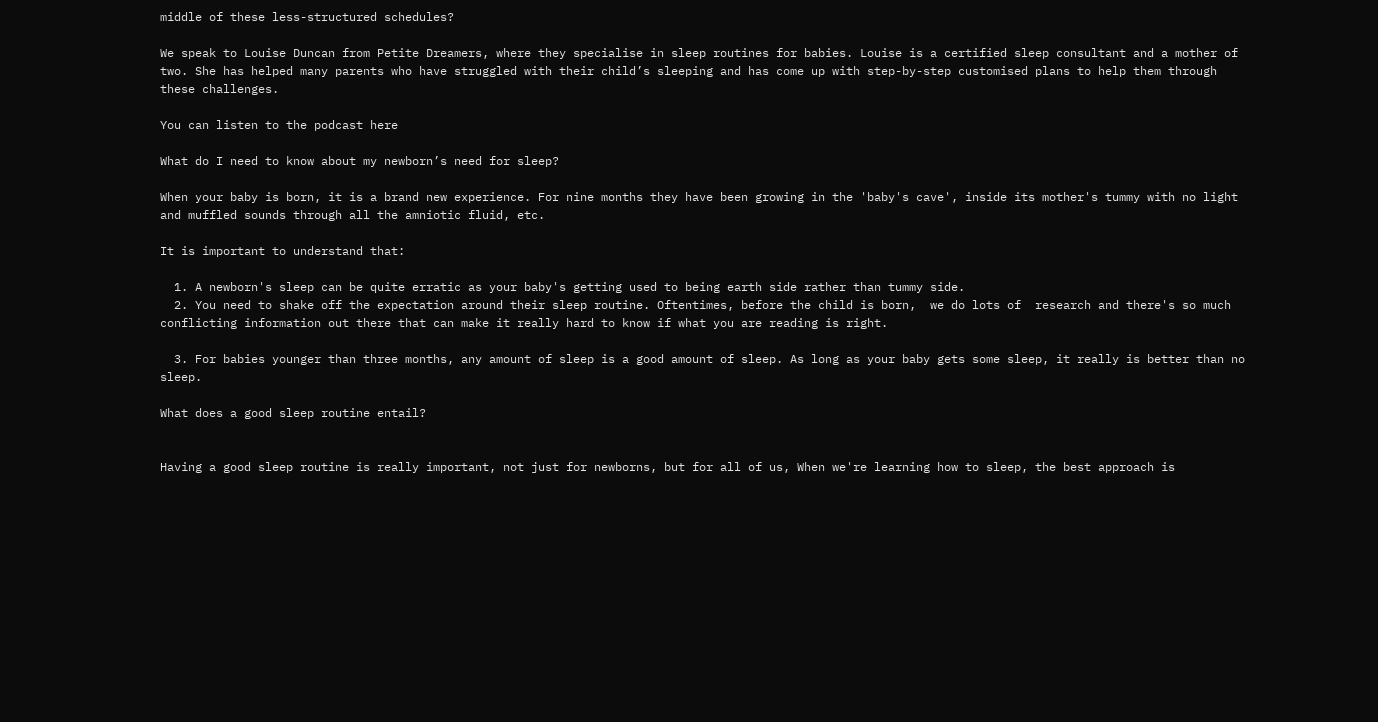middle of these less-structured schedules?

We speak to Louise Duncan from Petite Dreamers, where they specialise in sleep routines for babies. Louise is a certified sleep consultant and a mother of two. She has helped many parents who have struggled with their child’s sleeping and has come up with step-by-step customised plans to help them through these challenges.

You can listen to the podcast here

What do I need to know about my newborn’s need for sleep?

When your baby is born, it is a brand new experience. For nine months they have been growing in the 'baby's cave', inside its mother's tummy with no light and muffled sounds through all the amniotic fluid, etc.

It is important to understand that:

  1. A newborn's sleep can be quite erratic as your baby's getting used to being earth side rather than tummy side.
  2. You need to shake off the expectation around their sleep routine. Oftentimes, before the child is born,  we do lots of  research and there's so much conflicting information out there that can make it really hard to know if what you are reading is right.

  3. For babies younger than three months, any amount of sleep is a good amount of sleep. As long as your baby gets some sleep, it really is better than no sleep.

What does a good sleep routine entail?


Having a good sleep routine is really important, not just for newborns, but for all of us, When we're learning how to sleep, the best approach is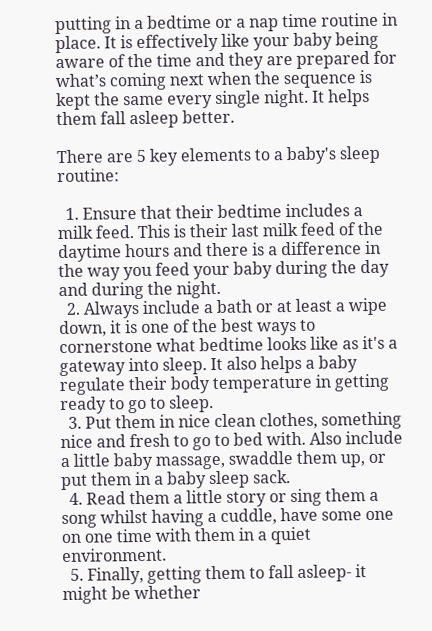putting in a bedtime or a nap time routine in place. It is effectively like your baby being aware of the time and they are prepared for what’s coming next when the sequence is kept the same every single night. It helps them fall asleep better.

There are 5 key elements to a baby's sleep routine:

  1. Ensure that their bedtime includes a milk feed. This is their last milk feed of the daytime hours and there is a difference in the way you feed your baby during the day and during the night.
  2. Always include a bath or at least a wipe down, it is one of the best ways to cornerstone what bedtime looks like as it's a gateway into sleep. It also helps a baby regulate their body temperature in getting ready to go to sleep.
  3. Put them in nice clean clothes, something nice and fresh to go to bed with. Also include a little baby massage, swaddle them up, or put them in a baby sleep sack.
  4. Read them a little story or sing them a song whilst having a cuddle, have some one on one time with them in a quiet environment.
  5. Finally, getting them to fall asleep- it might be whether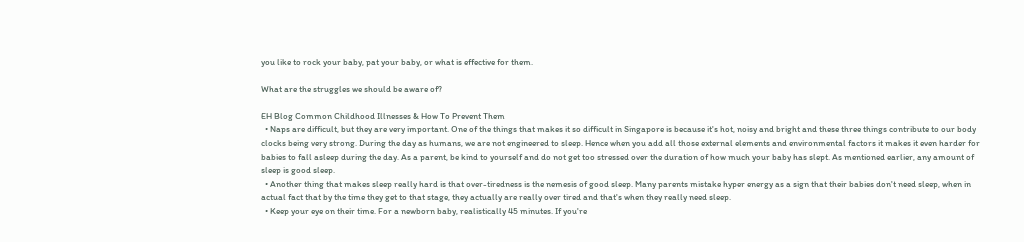you like to rock your baby, pat your baby, or what is effective for them.

What are the struggles we should be aware of?

EH Blog Common Childhood Illnesses & How To Prevent Them
  • Naps are difficult, but they are very important. One of the things that makes it so difficult in Singapore is because it's hot, noisy and bright and these three things contribute to our body clocks being very strong. During the day as humans, we are not engineered to sleep. Hence when you add all those external elements and environmental factors it makes it even harder for babies to fall asleep during the day. As a parent, be kind to yourself and do not get too stressed over the duration of how much your baby has slept. As mentioned earlier, any amount of sleep is good sleep.
  • Another thing that makes sleep really hard is that over-tiredness is the nemesis of good sleep. Many parents mistake hyper energy as a sign that their babies don't need sleep, when in actual fact that by the time they get to that stage, they actually are really over tired and that's when they really need sleep.
  • Keep your eye on their time. For a newborn baby, realistically 45 minutes. If you're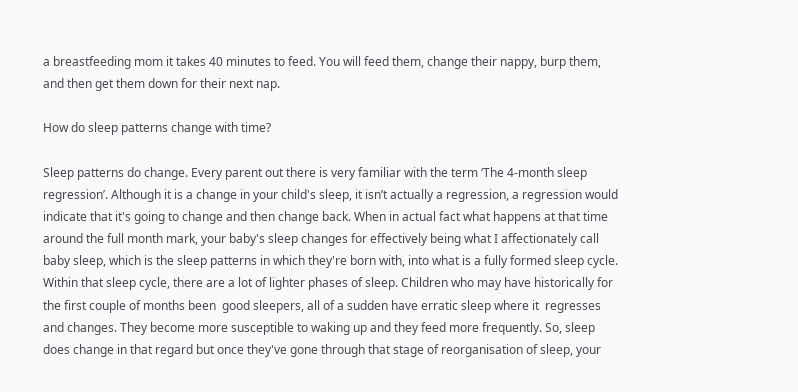a breastfeeding mom it takes 40 minutes to feed. You will feed them, change their nappy, burp them, and then get them down for their next nap.

How do sleep patterns change with time?

Sleep patterns do change. Every parent out there is very familiar with the term ‘The 4-month sleep regression’. Although it is a change in your child's sleep, it isn’t actually a regression, a regression would indicate that it's going to change and then change back. When in actual fact what happens at that time around the full month mark, your baby's sleep changes for effectively being what I affectionately call baby sleep, which is the sleep patterns in which they're born with, into what is a fully formed sleep cycle. Within that sleep cycle, there are a lot of lighter phases of sleep. Children who may have historically for the first couple of months been  good sleepers, all of a sudden have erratic sleep where it  regresses and changes. They become more susceptible to waking up and they feed more frequently. So, sleep does change in that regard but once they've gone through that stage of reorganisation of sleep, your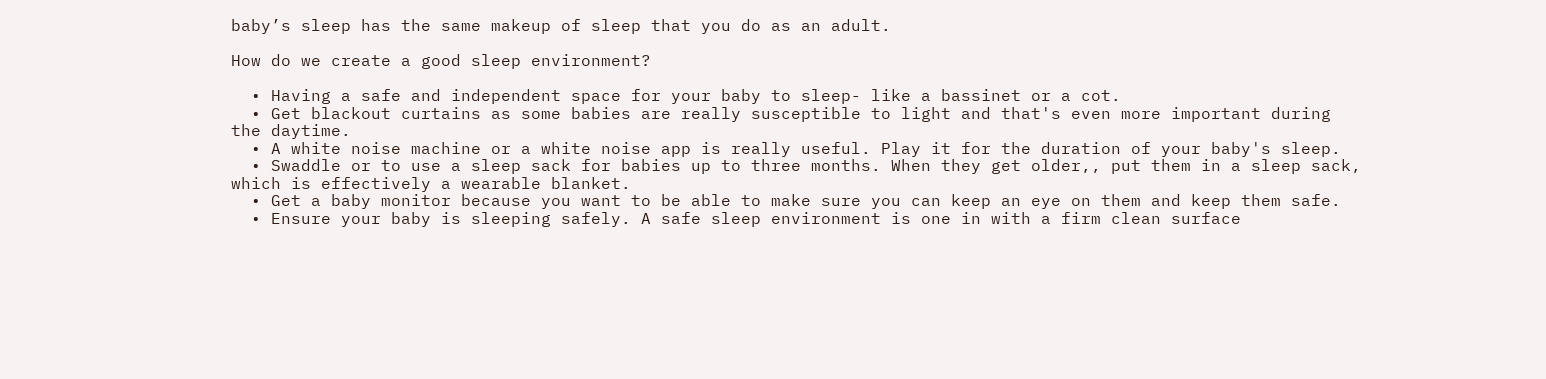baby’s sleep has the same makeup of sleep that you do as an adult.

How do we create a good sleep environment?

  • Having a safe and independent space for your baby to sleep- like a bassinet or a cot.
  • Get blackout curtains as some babies are really susceptible to light and that's even more important during the daytime.
  • A white noise machine or a white noise app is really useful. Play it for the duration of your baby's sleep.
  • Swaddle or to use a sleep sack for babies up to three months. When they get older,, put them in a sleep sack, which is effectively a wearable blanket.
  • Get a baby monitor because you want to be able to make sure you can keep an eye on them and keep them safe.
  • Ensure your baby is sleeping safely. A safe sleep environment is one in with a firm clean surface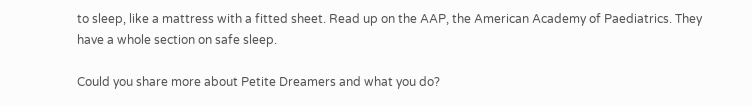to sleep, like a mattress with a fitted sheet. Read up on the AAP, the American Academy of Paediatrics. They have a whole section on safe sleep.

Could you share more about Petite Dreamers and what you do?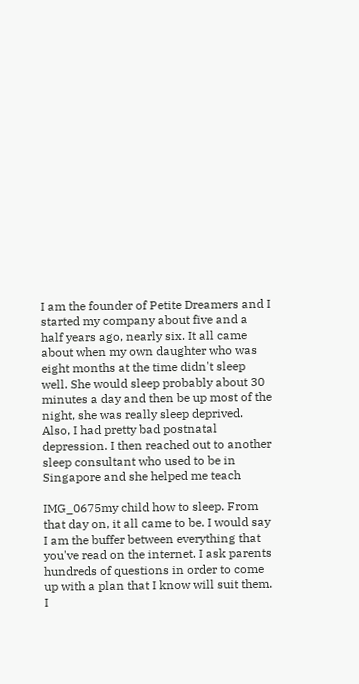I am the founder of Petite Dreamers and I started my company about five and a half years ago, nearly six. It all came about when my own daughter who was eight months at the time didn't sleep well. She would sleep probably about 30 minutes a day and then be up most of the night, she was really sleep deprived. Also, I had pretty bad postnatal depression. I then reached out to another sleep consultant who used to be in Singapore and she helped me teach

IMG_0675my child how to sleep. From that day on, it all came to be. I would say I am the buffer between everything that you've read on the internet. I ask parents hundreds of questions in order to come up with a plan that I know will suit them. I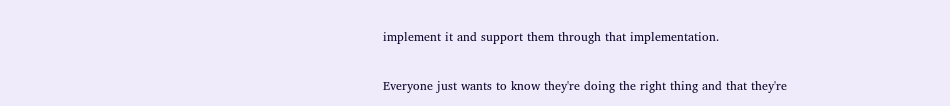implement it and support them through that implementation.

Everyone just wants to know they're doing the right thing and that they're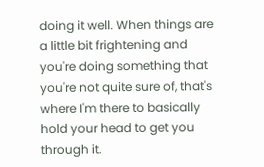doing it well. When things are a little bit frightening and you're doing something that you're not quite sure of, that's where I'm there to basically hold your head to get you through it.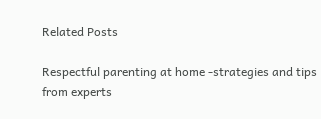Related Posts

Respectful parenting at home -strategies and tips from experts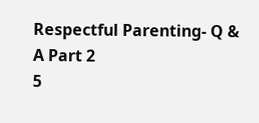Respectful Parenting- Q & A Part 2
5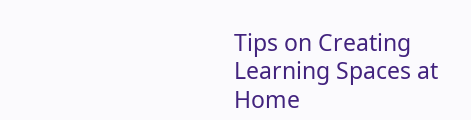Tips on Creating Learning Spaces at Home